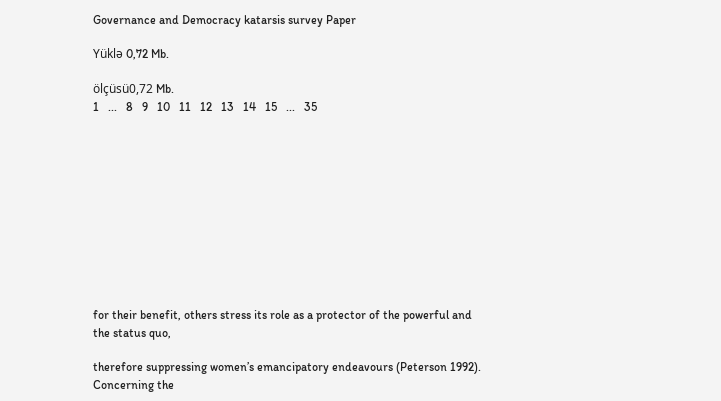Governance and Democracy katarsis survey Paper

Yüklə 0,72 Mb.

ölçüsü0,72 Mb.
1   ...   8   9   10   11   12   13   14   15   ...   35











for their benefit, others stress its role as a protector of the powerful and the status quo,

therefore suppressing women’s emancipatory endeavours (Peterson 1992). Concerning the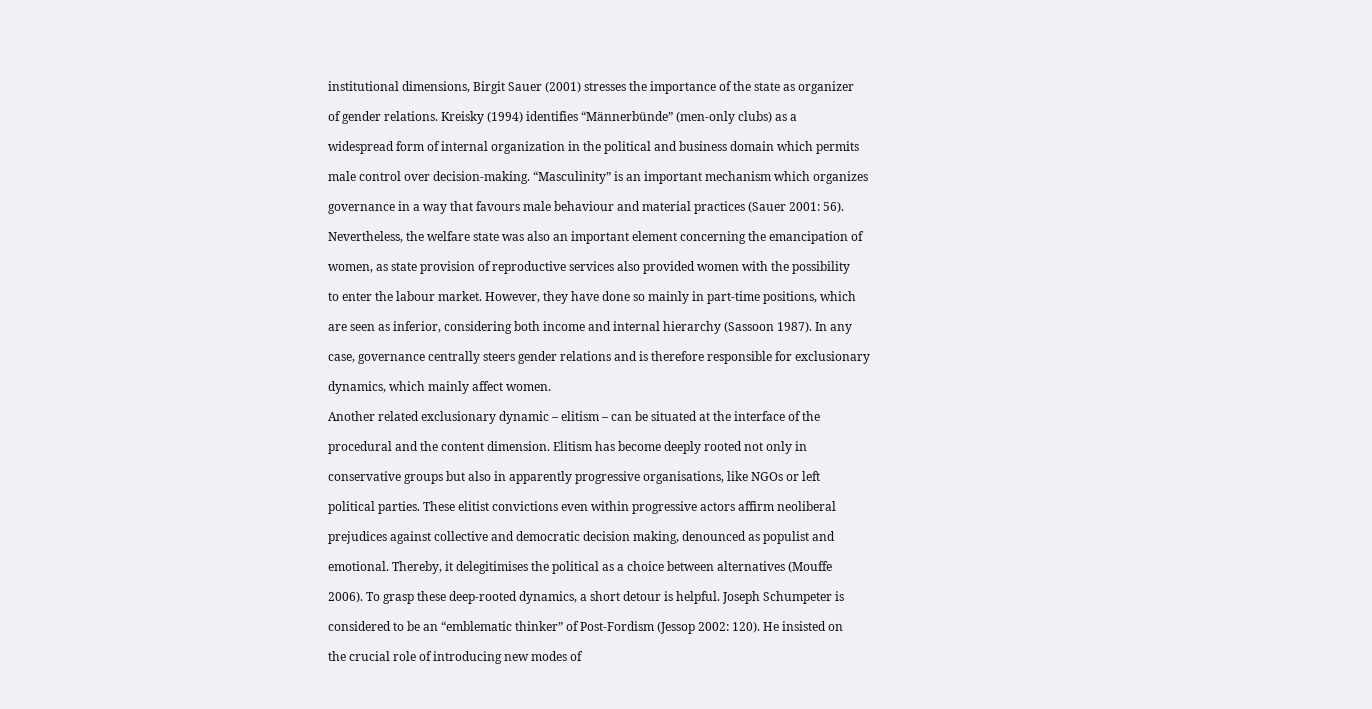institutional dimensions, Birgit Sauer (2001) stresses the importance of the state as organizer

of gender relations. Kreisky (1994) identifies “Männerbünde” (men-only clubs) as a

widespread form of internal organization in the political and business domain which permits

male control over decision-making. “Masculinity” is an important mechanism which organizes

governance in a way that favours male behaviour and material practices (Sauer 2001: 56).

Nevertheless, the welfare state was also an important element concerning the emancipation of

women, as state provision of reproductive services also provided women with the possibility

to enter the labour market. However, they have done so mainly in part-time positions, which

are seen as inferior, considering both income and internal hierarchy (Sassoon 1987). In any

case, governance centrally steers gender relations and is therefore responsible for exclusionary

dynamics, which mainly affect women.

Another related exclusionary dynamic – elitism – can be situated at the interface of the

procedural and the content dimension. Elitism has become deeply rooted not only in

conservative groups but also in apparently progressive organisations, like NGOs or left

political parties. These elitist convictions even within progressive actors affirm neoliberal

prejudices against collective and democratic decision making, denounced as populist and

emotional. Thereby, it delegitimises the political as a choice between alternatives (Mouffe

2006). To grasp these deep-rooted dynamics, a short detour is helpful. Joseph Schumpeter is

considered to be an “emblematic thinker” of Post-Fordism (Jessop 2002: 120). He insisted on

the crucial role of introducing new modes of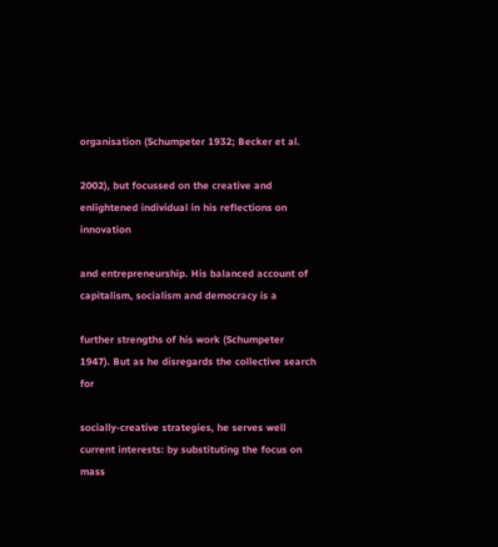organisation (Schumpeter 1932; Becker et al.

2002), but focussed on the creative and enlightened individual in his reflections on innovation

and entrepreneurship. His balanced account of capitalism, socialism and democracy is a

further strengths of his work (Schumpeter 1947). But as he disregards the collective search for

socially-creative strategies, he serves well current interests: by substituting the focus on mass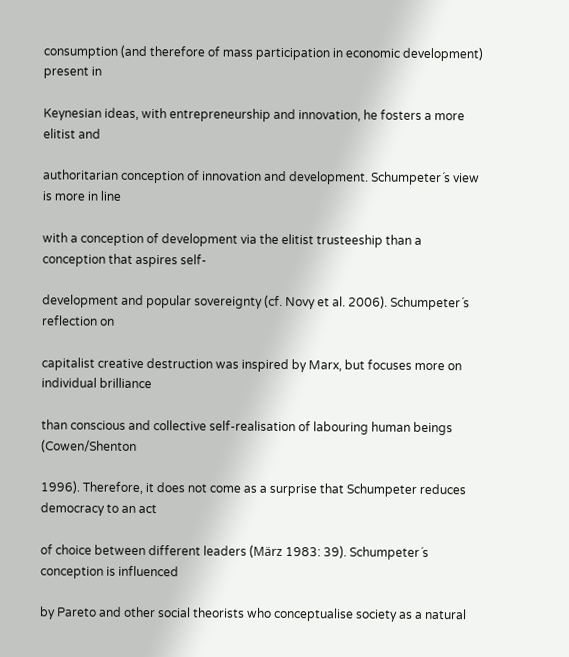consumption (and therefore of mass participation in economic development) present in

Keynesian ideas, with entrepreneurship and innovation, he fosters a more elitist and

authoritarian conception of innovation and development. Schumpeter´s view is more in line

with a conception of development via the elitist trusteeship than a conception that aspires self-

development and popular sovereignty (cf. Novy et al. 2006). Schumpeter´s reflection on

capitalist creative destruction was inspired by Marx, but focuses more on individual brilliance

than conscious and collective self-realisation of labouring human beings (Cowen/Shenton

1996). Therefore, it does not come as a surprise that Schumpeter reduces democracy to an act

of choice between different leaders (März 1983: 39). Schumpeter´s conception is influenced

by Pareto and other social theorists who conceptualise society as a natural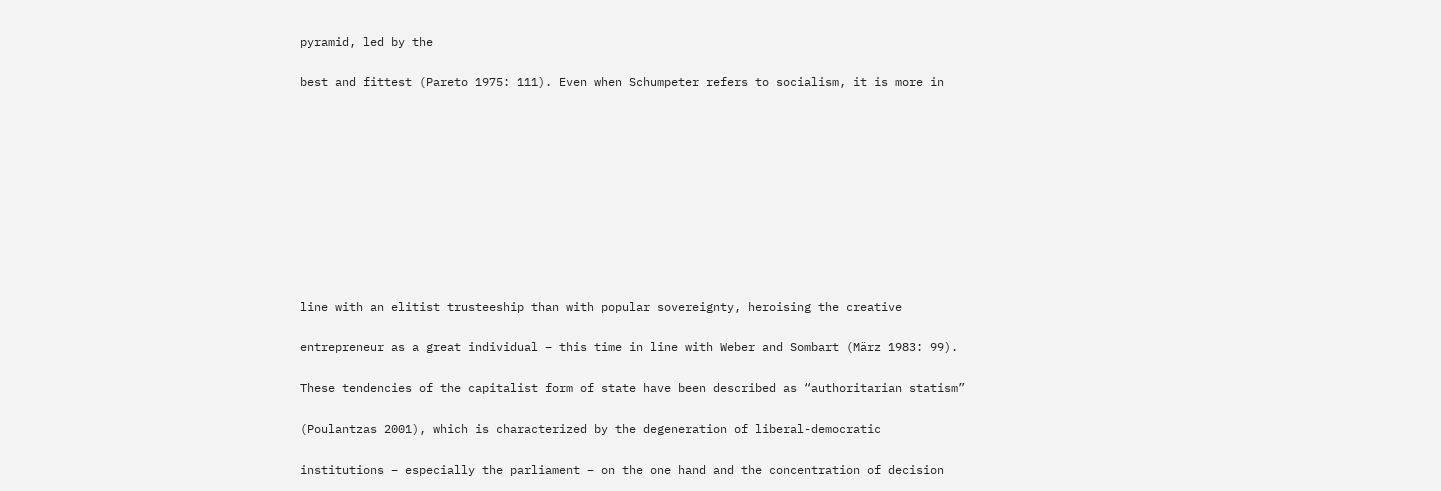pyramid, led by the

best and fittest (Pareto 1975: 111). Even when Schumpeter refers to socialism, it is more in










line with an elitist trusteeship than with popular sovereignty, heroising the creative

entrepreneur as a great individual – this time in line with Weber and Sombart (März 1983: 99).

These tendencies of the capitalist form of state have been described as “authoritarian statism”

(Poulantzas 2001), which is characterized by the degeneration of liberal-democratic

institutions – especially the parliament – on the one hand and the concentration of decision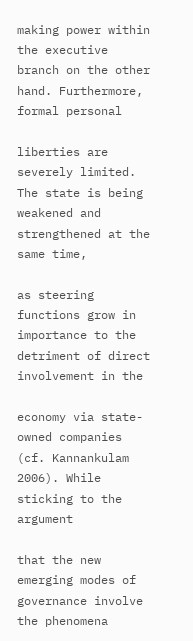making power within the executive branch on the other hand. Furthermore, formal personal

liberties are severely limited. The state is being weakened and strengthened at the same time,

as steering functions grow in importance to the detriment of direct involvement in the

economy via state-owned companies (cf. Kannankulam 2006). While sticking to the argument

that the new emerging modes of governance involve the phenomena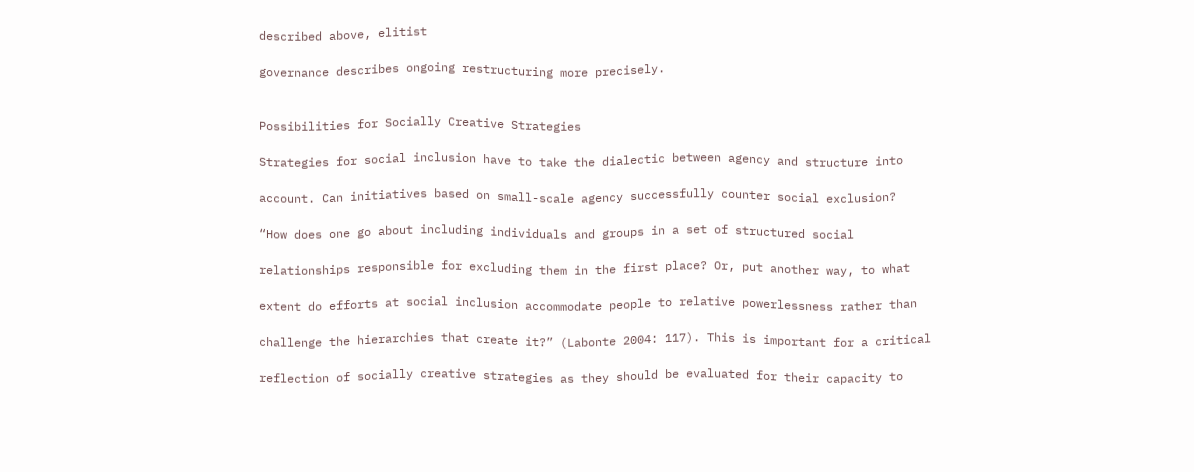described above, elitist

governance describes ongoing restructuring more precisely.


Possibilities for Socially Creative Strategies

Strategies for social inclusion have to take the dialectic between agency and structure into

account. Can initiatives based on small-scale agency successfully counter social exclusion?

“How does one go about including individuals and groups in a set of structured social

relationships responsible for excluding them in the first place? Or, put another way, to what

extent do efforts at social inclusion accommodate people to relative powerlessness rather than

challenge the hierarchies that create it?” (Labonte 2004: 117). This is important for a critical

reflection of socially creative strategies as they should be evaluated for their capacity to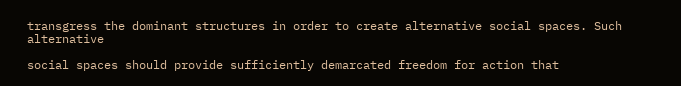transgress the dominant structures in order to create alternative social spaces. Such alternative

social spaces should provide sufficiently demarcated freedom for action that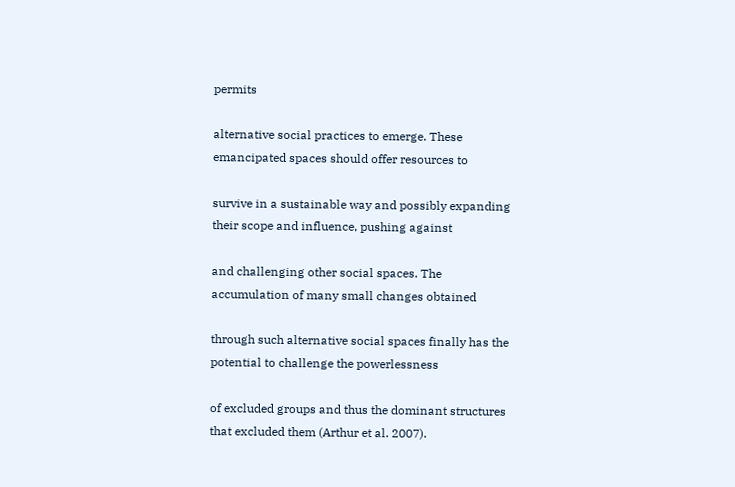permits

alternative social practices to emerge. These emancipated spaces should offer resources to

survive in a sustainable way and possibly expanding their scope and influence, pushing against

and challenging other social spaces. The accumulation of many small changes obtained

through such alternative social spaces finally has the potential to challenge the powerlessness

of excluded groups and thus the dominant structures that excluded them (Arthur et al. 2007).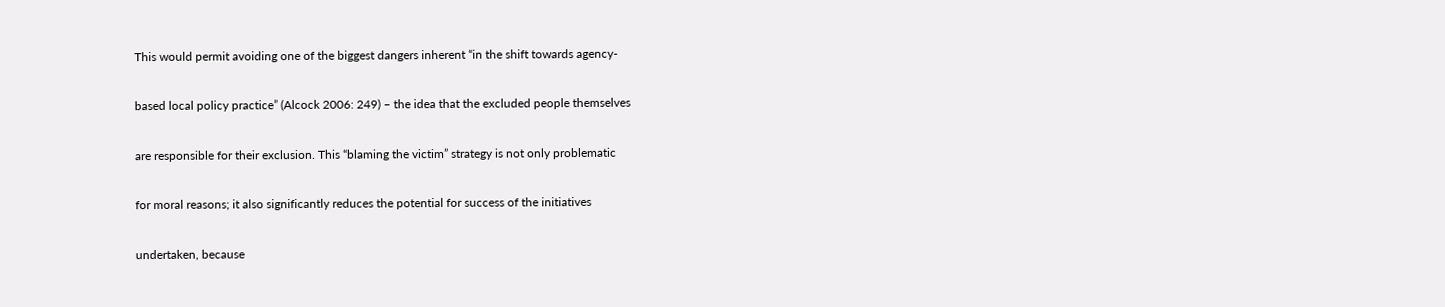This would permit avoiding one of the biggest dangers inherent “in the shift towards agency-

based local policy practice” (Alcock 2006: 249) – the idea that the excluded people themselves

are responsible for their exclusion. This “blaming the victim” strategy is not only problematic

for moral reasons; it also significantly reduces the potential for success of the initiatives

undertaken, because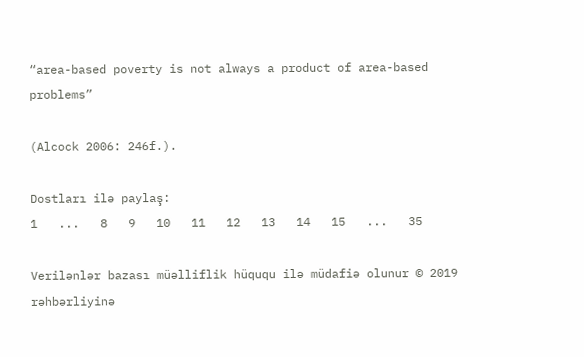“area-based poverty is not always a product of area-based problems”

(Alcock 2006: 246f.).

Dostları ilə paylaş:
1   ...   8   9   10   11   12   13   14   15   ...   35

Verilənlər bazası müəlliflik hüququ ilə müdafiə olunur © 2019
rəhbərliyinə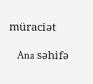müraciət

    Ana səhifə